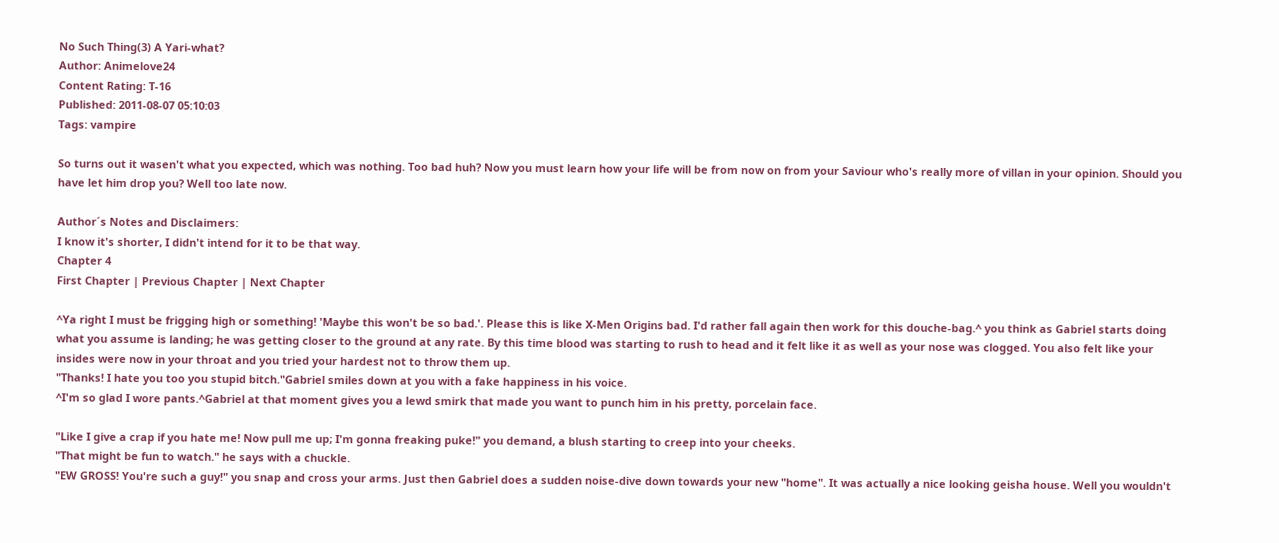No Such Thing(3) A Yari-what?
Author: Animelove24
Content Rating: T-16
Published: 2011-08-07 05:10:03
Tags: vampire

So turns out it wasen't what you expected, which was nothing. Too bad huh? Now you must learn how your life will be from now on from your Saviour who's really more of villan in your opinion. Should you have let him drop you? Well too late now.

Author´s Notes and Disclaimers:
I know it's shorter, I didn't intend for it to be that way.
Chapter 4
First Chapter | Previous Chapter | Next Chapter

^Ya right I must be frigging high or something! 'Maybe this won't be so bad.'. Please this is like X-Men Origins bad. I'd rather fall again then work for this douche-bag.^ you think as Gabriel starts doing what you assume is landing; he was getting closer to the ground at any rate. By this time blood was starting to rush to head and it felt like it as well as your nose was clogged. You also felt like your insides were now in your throat and you tried your hardest not to throw them up.
"Thanks! I hate you too you stupid bitch."Gabriel smiles down at you with a fake happiness in his voice.
^I'm so glad I wore pants.^Gabriel at that moment gives you a lewd smirk that made you want to punch him in his pretty, porcelain face.

"Like I give a crap if you hate me! Now pull me up; I'm gonna freaking puke!" you demand, a blush starting to creep into your cheeks.
"That might be fun to watch." he says with a chuckle.
"EW GROSS! You're such a guy!" you snap and cross your arms. Just then Gabriel does a sudden noise-dive down towards your new "home". It was actually a nice looking geisha house. Well you wouldn't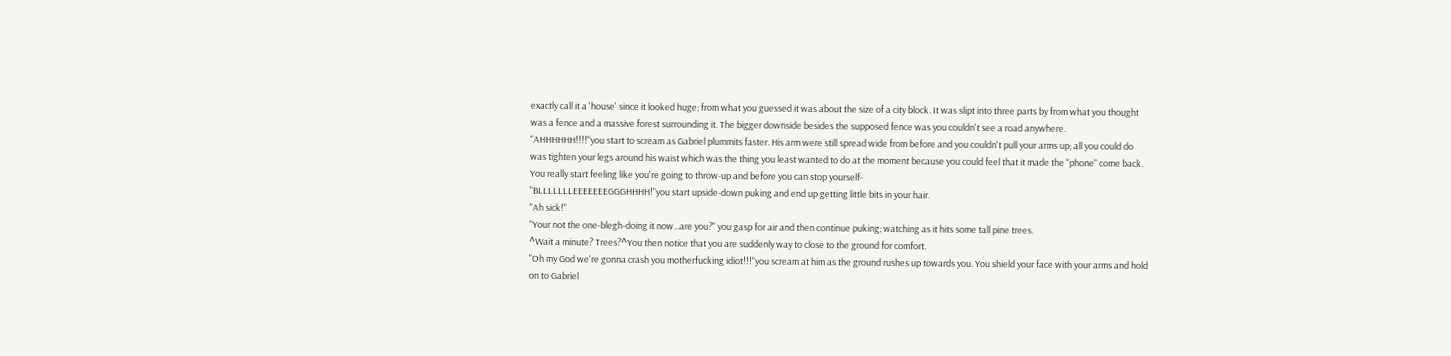exactly call it a 'house' since it looked huge; from what you guessed it was about the size of a city block. It was slipt into three parts by from what you thought was a fence and a massive forest surrounding it. The bigger downside besides the supposed fence was you couldn't see a road anywhere.
"AHHHHHH!!!!"you start to scream as Gabriel plummits faster. His arm were still spread wide from before and you couldn't pull your arms up; all you could do was tighten your legs around his waist which was the thing you least wanted to do at the moment because you could feel that it made the "phone" come back. You really start feeling like you're going to throw-up and before you can stop yourself-
"BLLLLLLLEEEEEEEGGGHHHH!"you start upside-down puking and end up getting little bits in your hair.
"Ah sick!"
"Your not the one-blegh-doing it now...are you?" you gasp for air and then continue puking; watching as it hits some tall pine trees.
^Wait a minute? Trees?^You then notice that you are suddenly way to close to the ground for comfort.
"Oh my God we're gonna crash you motherfucking idiot!!!"you scream at him as the ground rushes up towards you. You shield your face with your arms and hold on to Gabriel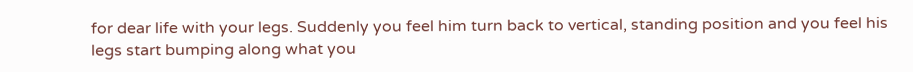for dear life with your legs. Suddenly you feel him turn back to vertical, standing position and you feel his legs start bumping along what you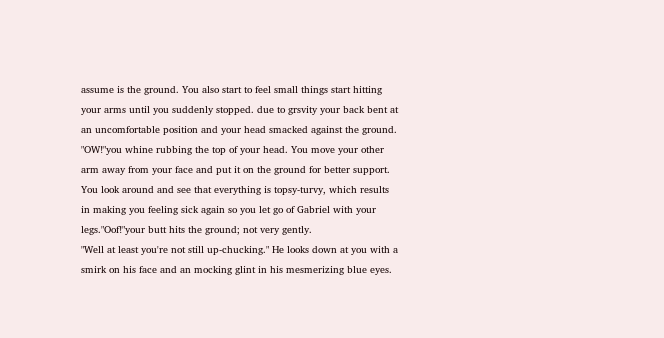assume is the ground. You also start to feel small things start hitting your arms until you suddenly stopped. due to grsvity your back bent at an uncomfortable position and your head smacked against the ground.
"OW!"you whine rubbing the top of your head. You move your other arm away from your face and put it on the ground for better support. You look around and see that everything is topsy-turvy, which results in making you feeling sick again so you let go of Gabriel with your legs."Oof!"your butt hits the ground; not very gently.
"Well at least you're not still up-chucking." He looks down at you with a smirk on his face and an mocking glint in his mesmerizing blue eyes.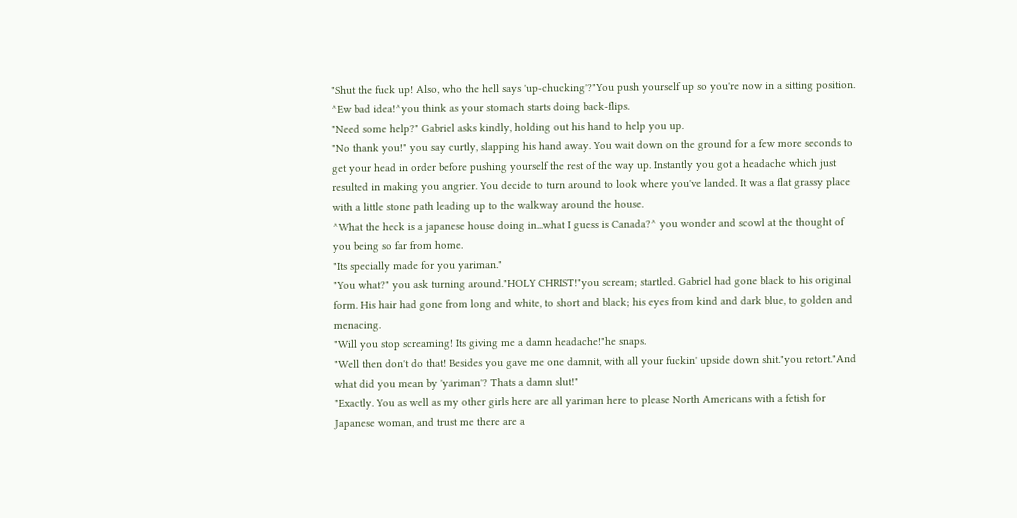"Shut the fuck up! Also, who the hell says 'up-chucking'?"You push yourself up so you're now in a sitting position.
^Ew bad idea!^you think as your stomach starts doing back-flips.
"Need some help?" Gabriel asks kindly, holding out his hand to help you up.
"No thank you!" you say curtly, slapping his hand away. You wait down on the ground for a few more seconds to get your head in order before pushing yourself the rest of the way up. Instantly you got a headache which just resulted in making you angrier. You decide to turn around to look where you've landed. It was a flat grassy place with a little stone path leading up to the walkway around the house.
^What the heck is a japanese house doing in...what I guess is Canada?^ you wonder and scowl at the thought of you being so far from home.
"Its specially made for you yariman."
"You what?" you ask turning around."HOLY CHRIST!"you scream; startled. Gabriel had gone black to his original form. His hair had gone from long and white, to short and black; his eyes from kind and dark blue, to golden and menacing.
"Will you stop screaming! Its giving me a damn headache!"he snaps.
"Well then don't do that! Besides you gave me one damnit, with all your fuckin' upside down shit."you retort."And what did you mean by 'yariman'? Thats a damn slut!"
"Exactly. You as well as my other girls here are all yariman here to please North Americans with a fetish for Japanese woman, and trust me there are a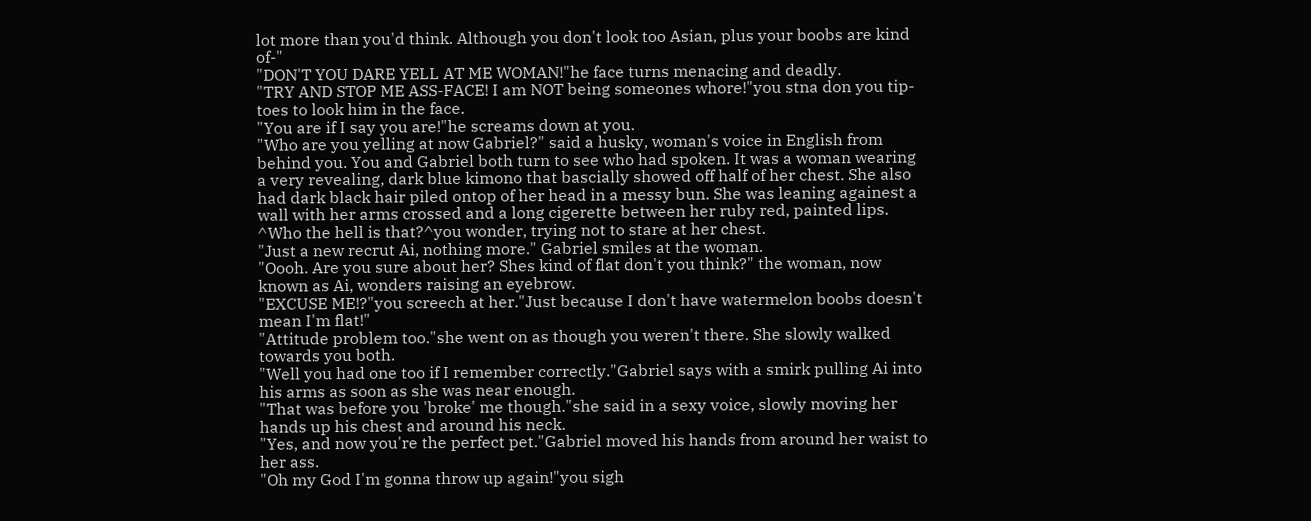lot more than you'd think. Although you don't look too Asian, plus your boobs are kind of-"
"DON'T YOU DARE YELL AT ME WOMAN!"he face turns menacing and deadly.
"TRY AND STOP ME ASS-FACE! I am NOT being someones whore!"you stna don you tip-toes to look him in the face.
"You are if I say you are!"he screams down at you.
"Who are you yelling at now Gabriel?" said a husky, woman's voice in English from behind you. You and Gabriel both turn to see who had spoken. It was a woman wearing a very revealing, dark blue kimono that bascially showed off half of her chest. She also had dark black hair piled ontop of her head in a messy bun. She was leaning againest a wall with her arms crossed and a long cigerette between her ruby red, painted lips.
^Who the hell is that?^you wonder, trying not to stare at her chest.
"Just a new recrut Ai, nothing more." Gabriel smiles at the woman.
"Oooh. Are you sure about her? Shes kind of flat don't you think?" the woman, now known as Ai, wonders raising an eyebrow.
"EXCUSE ME!?"you screech at her."Just because I don't have watermelon boobs doesn't mean I'm flat!"
"Attitude problem too."she went on as though you weren't there. She slowly walked towards you both.
"Well you had one too if I remember correctly."Gabriel says with a smirk pulling Ai into his arms as soon as she was near enough.
"That was before you 'broke' me though."she said in a sexy voice, slowly moving her hands up his chest and around his neck.
"Yes, and now you're the perfect pet."Gabriel moved his hands from around her waist to her ass.
"Oh my God I'm gonna throw up again!"you sigh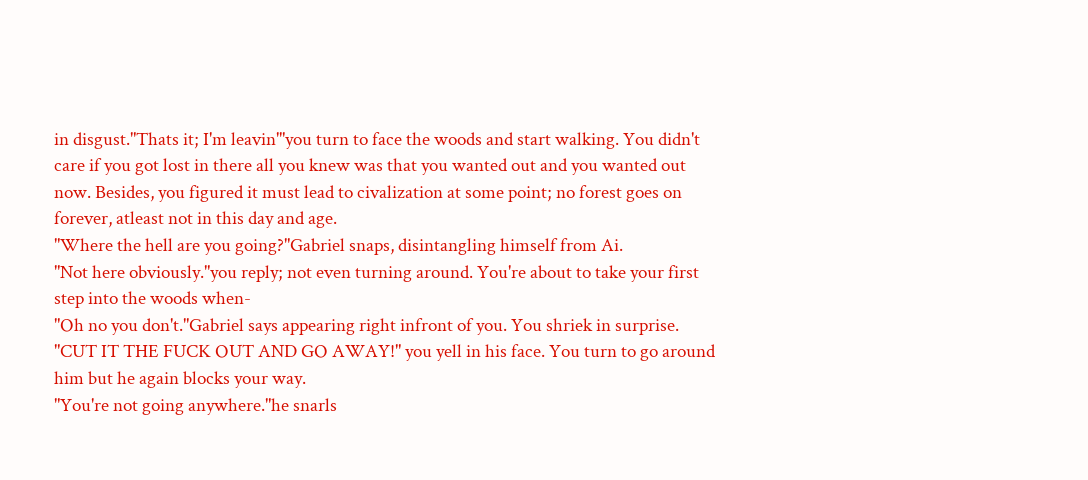in disgust."Thats it; I'm leavin'"you turn to face the woods and start walking. You didn't care if you got lost in there all you knew was that you wanted out and you wanted out now. Besides, you figured it must lead to civalization at some point; no forest goes on forever, atleast not in this day and age.
"Where the hell are you going?"Gabriel snaps, disintangling himself from Ai.
"Not here obviously."you reply; not even turning around. You're about to take your first step into the woods when-
"Oh no you don't."Gabriel says appearing right infront of you. You shriek in surprise.
"CUT IT THE FUCK OUT AND GO AWAY!" you yell in his face. You turn to go around him but he again blocks your way.
"You're not going anywhere."he snarls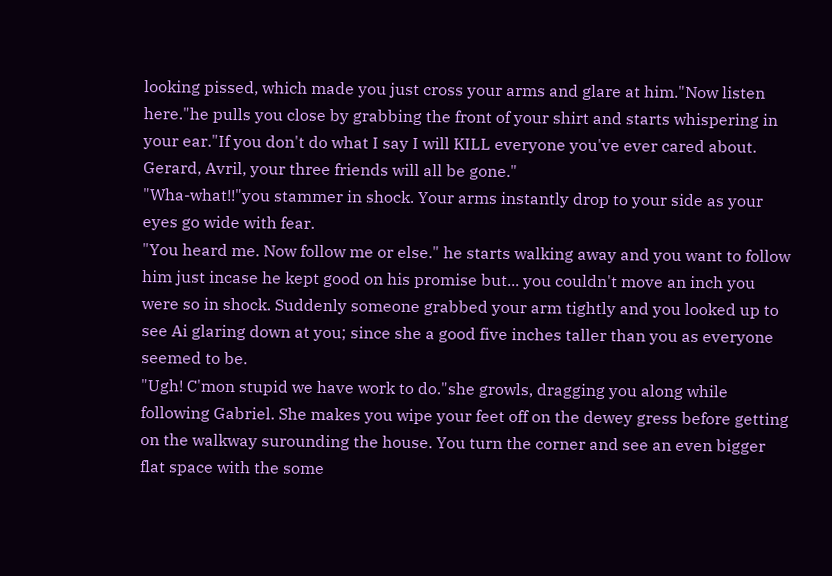looking pissed, which made you just cross your arms and glare at him."Now listen here."he pulls you close by grabbing the front of your shirt and starts whispering in your ear."If you don't do what I say I will KILL everyone you've ever cared about. Gerard, Avril, your three friends will all be gone."
"Wha-what!!"you stammer in shock. Your arms instantly drop to your side as your eyes go wide with fear.
"You heard me. Now follow me or else." he starts walking away and you want to follow him just incase he kept good on his promise but... you couldn't move an inch you were so in shock. Suddenly someone grabbed your arm tightly and you looked up to see Ai glaring down at you; since she a good five inches taller than you as everyone seemed to be.
"Ugh! C'mon stupid we have work to do."she growls, dragging you along while following Gabriel. She makes you wipe your feet off on the dewey gress before getting on the walkway surounding the house. You turn the corner and see an even bigger flat space with the some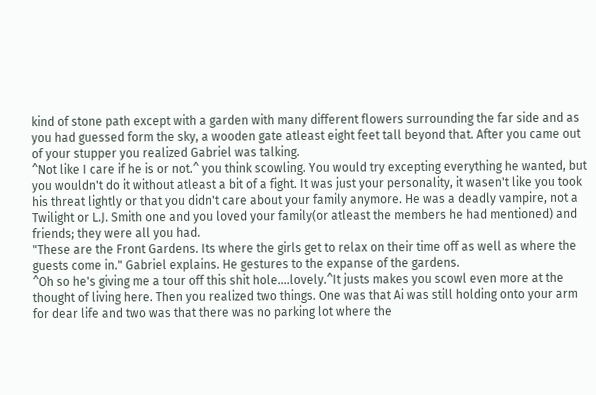kind of stone path except with a garden with many different flowers surrounding the far side and as you had guessed form the sky, a wooden gate atleast eight feet tall beyond that. After you came out of your stupper you realized Gabriel was talking.
^Not like I care if he is or not.^ you think scowling. You would try excepting everything he wanted, but you wouldn't do it without atleast a bit of a fight. It was just your personality, it wasen't like you took his threat lightly or that you didn't care about your family anymore. He was a deadly vampire, not a Twilight or L.J. Smith one and you loved your family(or atleast the members he had mentioned) and friends; they were all you had.
"These are the Front Gardens. Its where the girls get to relax on their time off as well as where the guests come in." Gabriel explains. He gestures to the expanse of the gardens.
^Oh so he's giving me a tour off this shit hole....lovely.^It justs makes you scowl even more at the thought of living here. Then you realized two things. One was that Ai was still holding onto your arm for dear life and two was that there was no parking lot where the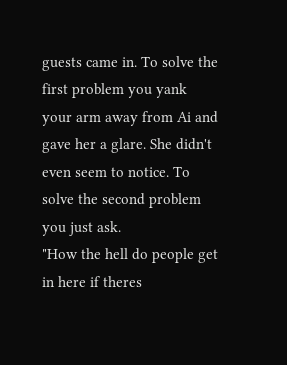guests came in. To solve the first problem you yank your arm away from Ai and gave her a glare. She didn't even seem to notice. To solve the second problem you just ask.
"How the hell do people get in here if theres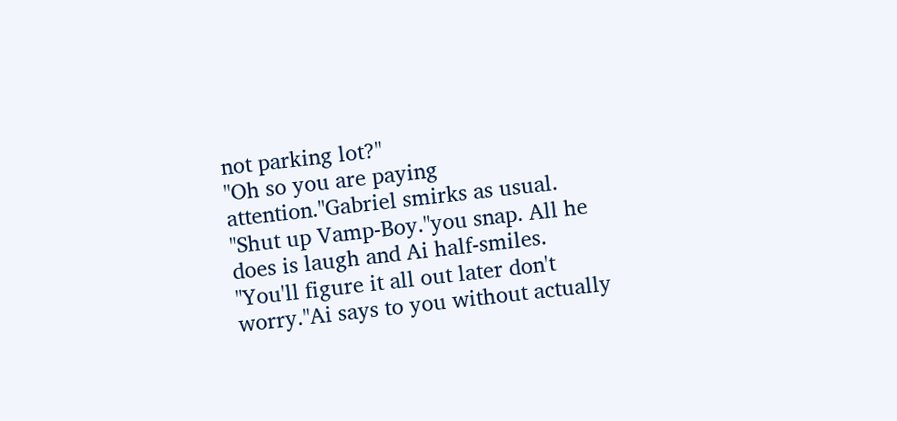not parking lot?"
"Oh so you are paying attention."Gabriel smirks as usual.
"Shut up Vamp-Boy."you snap. All he does is laugh and Ai half-smiles.
"You'll figure it all out later don't worry."Ai says to you without actually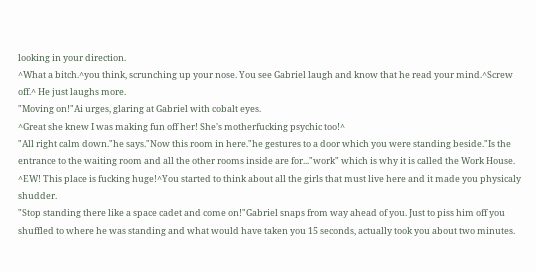looking in your direction.
^What a bitch.^you think, scrunching up your nose. You see Gabriel laugh and know that he read your mind.^Screw off.^ He just laughs more.
"Moving on!"Ai urges, glaring at Gabriel with cobalt eyes.
^Great she knew I was making fun off her! She's motherfucking psychic too!^
"All right calm down."he says."Now this room in here."he gestures to a door which you were standing beside."Is the entrance to the waiting room and all the other rooms inside are for..."work" which is why it is called the Work House.
^EW! This place is fucking huge!^You started to think about all the girls that must live here and it made you physicaly shudder.
"Stop standing there like a space cadet and come on!"Gabriel snaps from way ahead of you. Just to piss him off you shuffled to where he was standing and what would have taken you 15 seconds, actually took you about two minutes.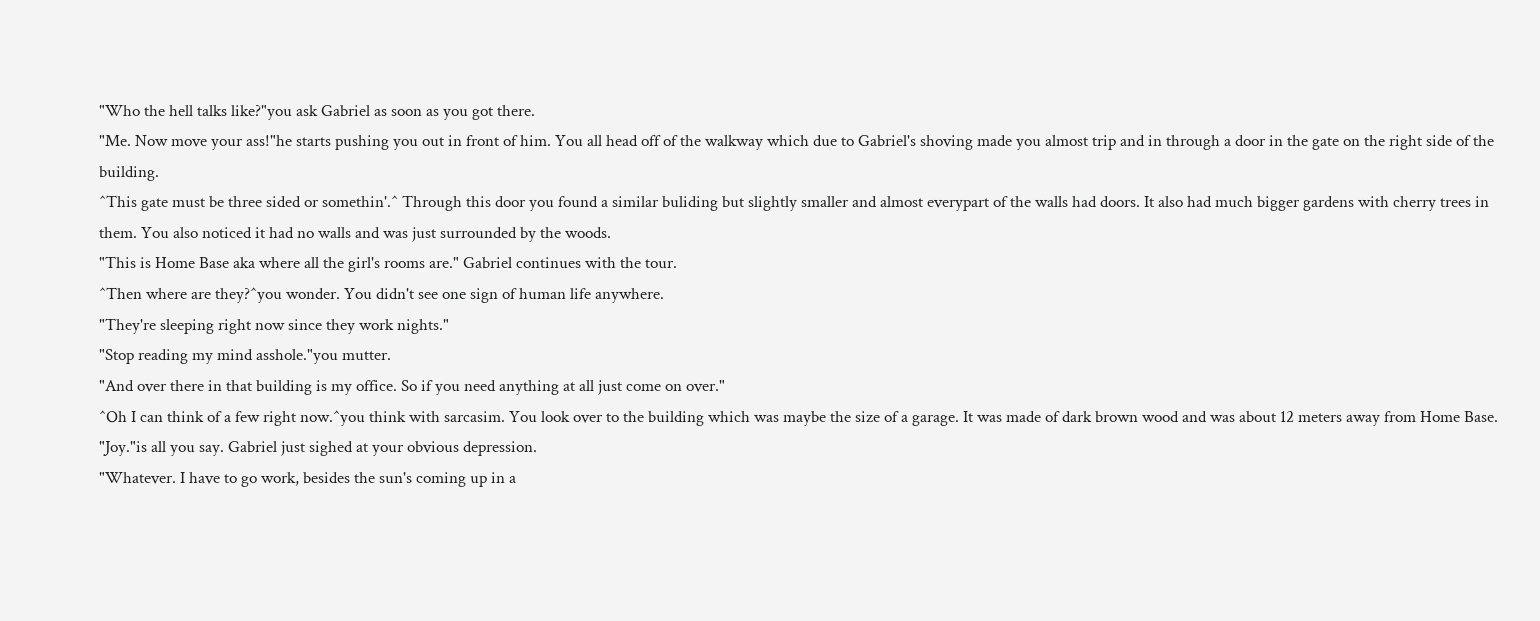"Who the hell talks like?"you ask Gabriel as soon as you got there.
"Me. Now move your ass!"he starts pushing you out in front of him. You all head off of the walkway which due to Gabriel's shoving made you almost trip and in through a door in the gate on the right side of the building.
^This gate must be three sided or somethin'.^ Through this door you found a similar buliding but slightly smaller and almost everypart of the walls had doors. It also had much bigger gardens with cherry trees in them. You also noticed it had no walls and was just surrounded by the woods.
"This is Home Base aka where all the girl's rooms are." Gabriel continues with the tour.
^Then where are they?^you wonder. You didn't see one sign of human life anywhere.
"They're sleeping right now since they work nights."
"Stop reading my mind asshole."you mutter.
"And over there in that building is my office. So if you need anything at all just come on over."
^Oh I can think of a few right now.^you think with sarcasim. You look over to the building which was maybe the size of a garage. It was made of dark brown wood and was about 12 meters away from Home Base.
"Joy."is all you say. Gabriel just sighed at your obvious depression.
"Whatever. I have to go work, besides the sun's coming up in a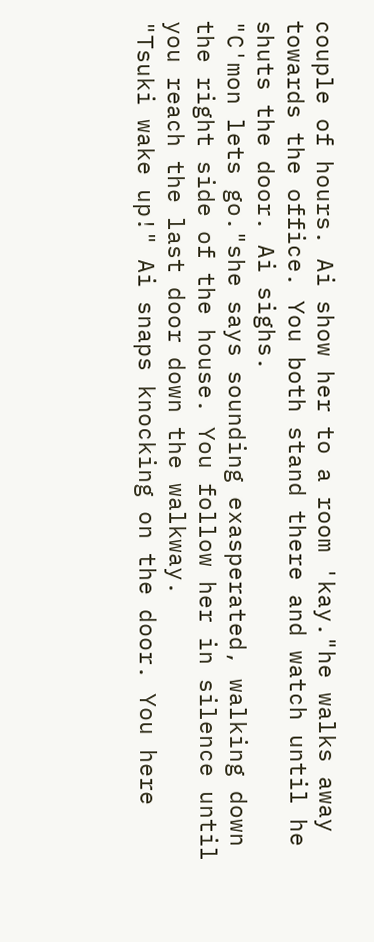couple of hours. Ai show her to a room 'kay."he walks away towards the office. You both stand there and watch until he shuts the door. Ai sighs.
"C'mon lets go."she says sounding exasperated, walking down the right side of the house. You follow her in silence until you reach the last door down the walkway.
"Tsuki wake up!" Ai snaps knocking on the door. You here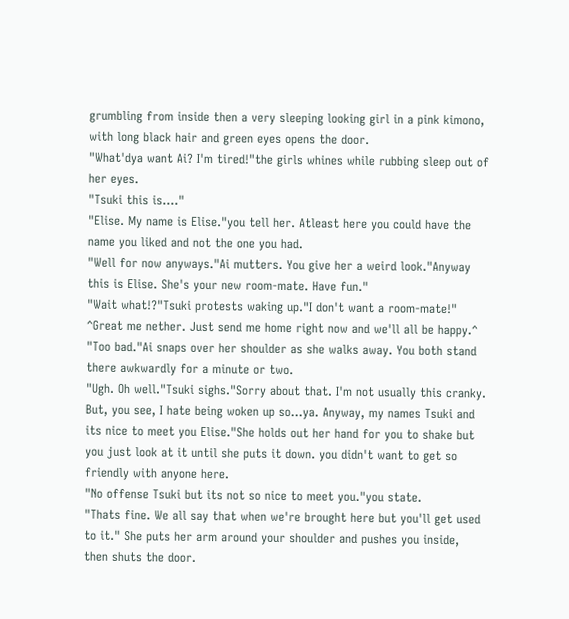grumbling from inside then a very sleeping looking girl in a pink kimono, with long black hair and green eyes opens the door.
"What'dya want Ai? I'm tired!"the girls whines while rubbing sleep out of her eyes.
"Tsuki this is...."
"Elise. My name is Elise."you tell her. Atleast here you could have the name you liked and not the one you had.
"Well for now anyways."Ai mutters. You give her a weird look."Anyway this is Elise. She's your new room-mate. Have fun."
"Wait what!?"Tsuki protests waking up."I don't want a room-mate!"
^Great me nether. Just send me home right now and we'll all be happy.^
"Too bad."Ai snaps over her shoulder as she walks away. You both stand there awkwardly for a minute or two.
"Ugh. Oh well."Tsuki sighs."Sorry about that. I'm not usually this cranky. But, you see, I hate being woken up so...ya. Anyway, my names Tsuki and its nice to meet you Elise."She holds out her hand for you to shake but you just look at it until she puts it down. you didn't want to get so friendly with anyone here.
"No offense Tsuki but its not so nice to meet you."you state.
"Thats fine. We all say that when we're brought here but you'll get used to it." She puts her arm around your shoulder and pushes you inside, then shuts the door.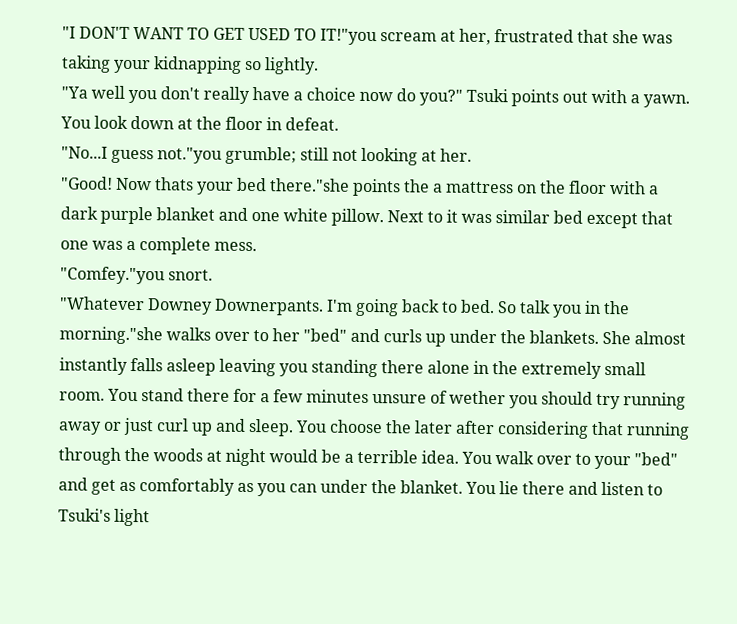"I DON'T WANT TO GET USED TO IT!"you scream at her, frustrated that she was taking your kidnapping so lightly.
"Ya well you don't really have a choice now do you?" Tsuki points out with a yawn. You look down at the floor in defeat.
"No...I guess not."you grumble; still not looking at her.
"Good! Now thats your bed there."she points the a mattress on the floor with a dark purple blanket and one white pillow. Next to it was similar bed except that one was a complete mess.
"Comfey."you snort.
"Whatever Downey Downerpants. I'm going back to bed. So talk you in the morning."she walks over to her "bed" and curls up under the blankets. She almost instantly falls asleep leaving you standing there alone in the extremely small room. You stand there for a few minutes unsure of wether you should try running away or just curl up and sleep. You choose the later after considering that running through the woods at night would be a terrible idea. You walk over to your "bed" and get as comfortably as you can under the blanket. You lie there and listen to Tsuki's light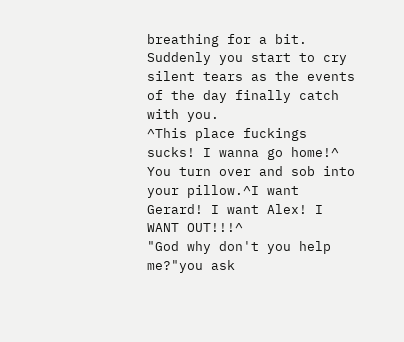breathing for a bit. Suddenly you start to cry silent tears as the events of the day finally catch with you.
^This place fuckings sucks! I wanna go home!^ You turn over and sob into your pillow.^I want Gerard! I want Alex! I WANT OUT!!!^
"God why don't you help me?"you ask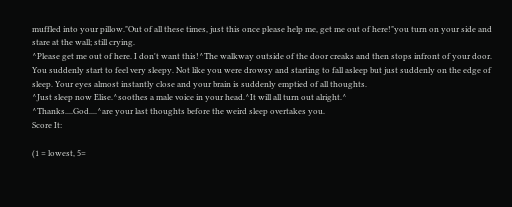muffled into your pillow."Out of all these times, just this once please help me, get me out of here!"you turn on your side and stare at the wall; still crying.
^Please get me out of here. I don't want this!^The walkway outside of the door creaks and then stops infront of your door. You suddenly start to feel very sleepy. Not like you were drowsy and starting to fall asleep but just suddenly on the edge of sleep. Your eyes almost instantly close and your brain is suddenly emptied of all thoughts.
^Just sleep now Elise.^soothes a male voice in your head.^It will all turn out alright.^
^Thanks....God....^are your last thoughts before the weird sleep overtakes you.
Score It:

(1 = lowest, 5=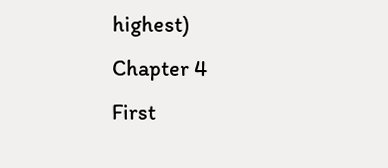highest)
Chapter 4
First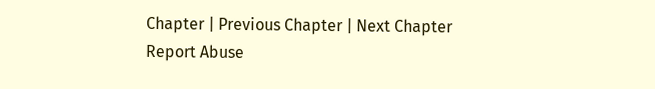Chapter | Previous Chapter | Next Chapter
Report Abuse